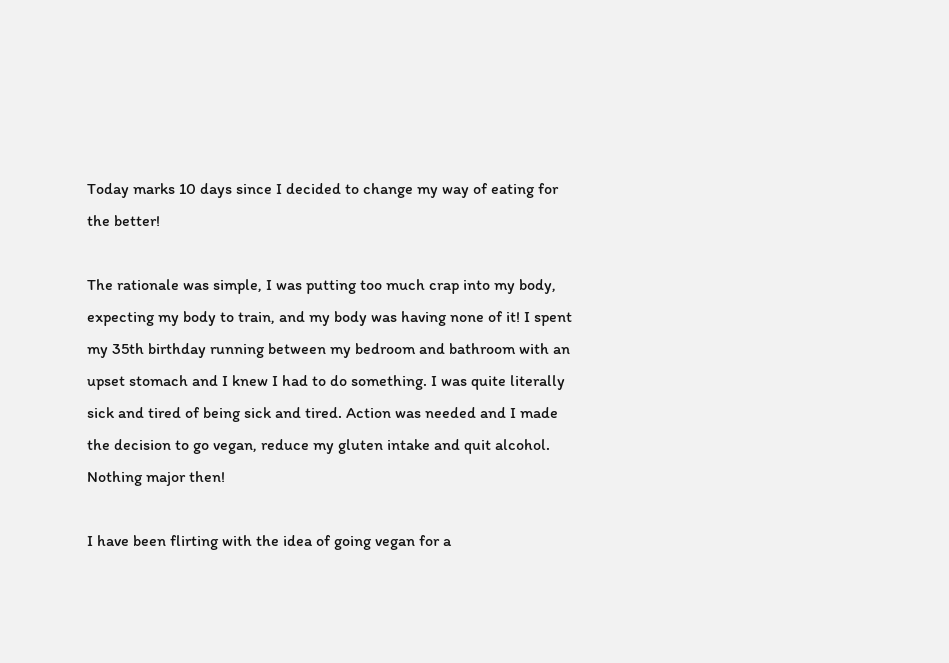Today marks 10 days since I decided to change my way of eating for the better!

The rationale was simple, I was putting too much crap into my body, expecting my body to train, and my body was having none of it! I spent my 35th birthday running between my bedroom and bathroom with an upset stomach and I knew I had to do something. I was quite literally sick and tired of being sick and tired. Action was needed and I made the decision to go vegan, reduce my gluten intake and quit alcohol. Nothing major then!

I have been flirting with the idea of going vegan for a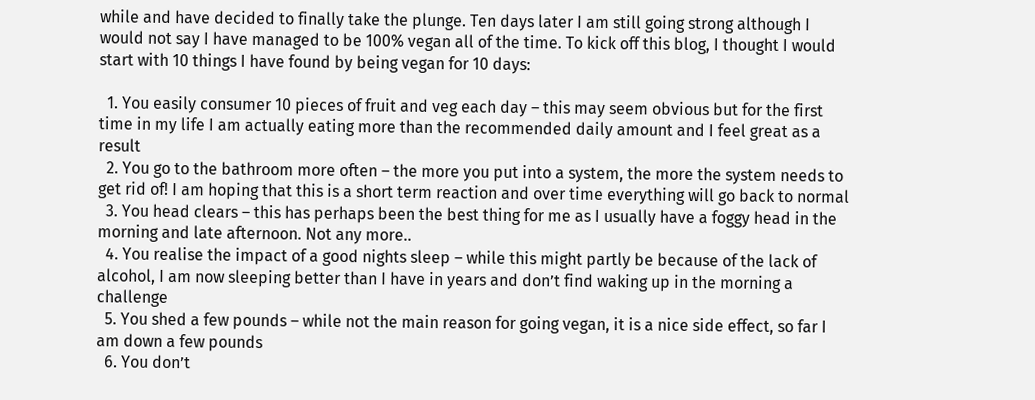while and have decided to finally take the plunge. Ten days later I am still going strong although I would not say I have managed to be 100% vegan all of the time. To kick off this blog, I thought I would start with 10 things I have found by being vegan for 10 days:

  1. You easily consumer 10 pieces of fruit and veg each day – this may seem obvious but for the first time in my life I am actually eating more than the recommended daily amount and I feel great as a result
  2. You go to the bathroom more often – the more you put into a system, the more the system needs to get rid of! I am hoping that this is a short term reaction and over time everything will go back to normal
  3. You head clears – this has perhaps been the best thing for me as I usually have a foggy head in the morning and late afternoon. Not any more..
  4. You realise the impact of a good nights sleep – while this might partly be because of the lack of alcohol, I am now sleeping better than I have in years and don’t find waking up in the morning a challenge
  5. You shed a few pounds – while not the main reason for going vegan, it is a nice side effect, so far I am down a few pounds
  6. You don’t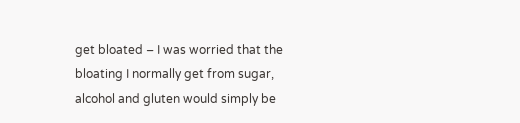get bloated – I was worried that the bloating I normally get from sugar, alcohol and gluten would simply be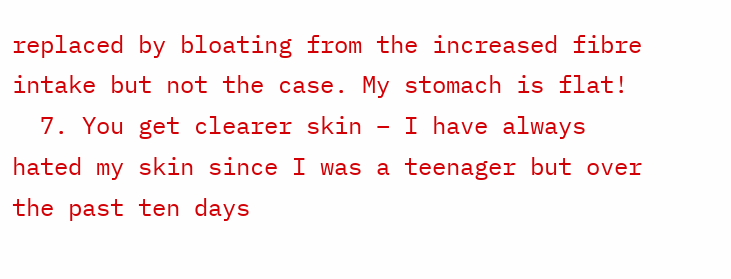replaced by bloating from the increased fibre intake but not the case. My stomach is flat!
  7. You get clearer skin – I have always hated my skin since I was a teenager but over the past ten days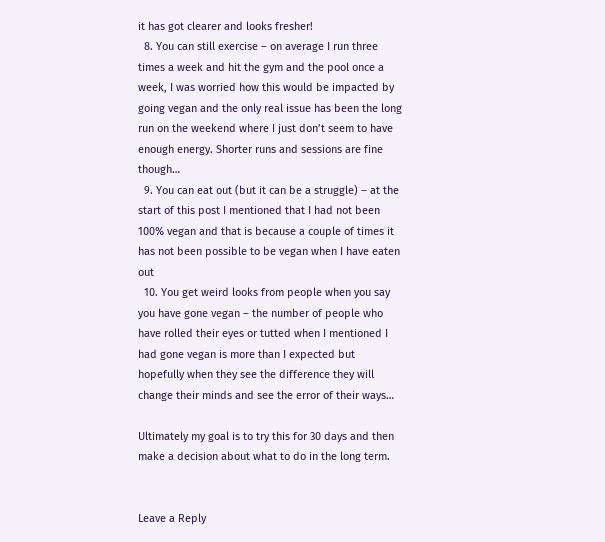it has got clearer and looks fresher!
  8. You can still exercise – on average I run three times a week and hit the gym and the pool once a week, I was worried how this would be impacted by going vegan and the only real issue has been the long run on the weekend where I just don’t seem to have enough energy. Shorter runs and sessions are fine though…
  9. You can eat out (but it can be a struggle) – at the start of this post I mentioned that I had not been 100% vegan and that is because a couple of times it has not been possible to be vegan when I have eaten out
  10. You get weird looks from people when you say you have gone vegan – the number of people who have rolled their eyes or tutted when I mentioned I had gone vegan is more than I expected but hopefully when they see the difference they will change their minds and see the error of their ways…

Ultimately my goal is to try this for 30 days and then make a decision about what to do in the long term.


Leave a Reply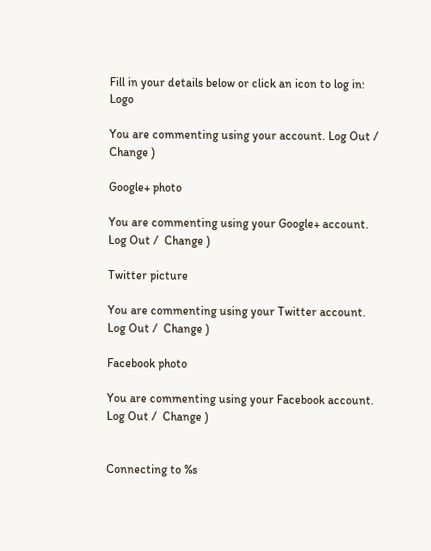Fill in your details below or click an icon to log in: Logo

You are commenting using your account. Log Out /  Change )

Google+ photo

You are commenting using your Google+ account. Log Out /  Change )

Twitter picture

You are commenting using your Twitter account. Log Out /  Change )

Facebook photo

You are commenting using your Facebook account. Log Out /  Change )


Connecting to %s